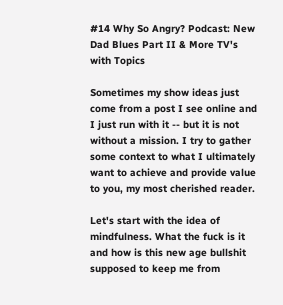#14 Why So Angry? Podcast: New Dad Blues Part II & More TV's with Topics

Sometimes my show ideas just come from a post I see online and I just run with it -- but it is not without a mission. I try to gather some context to what I ultimately want to achieve and provide value to you, my most cherished reader.

Let's start with the idea of mindfulness. What the fuck is it and how is this new age bullshit supposed to keep me from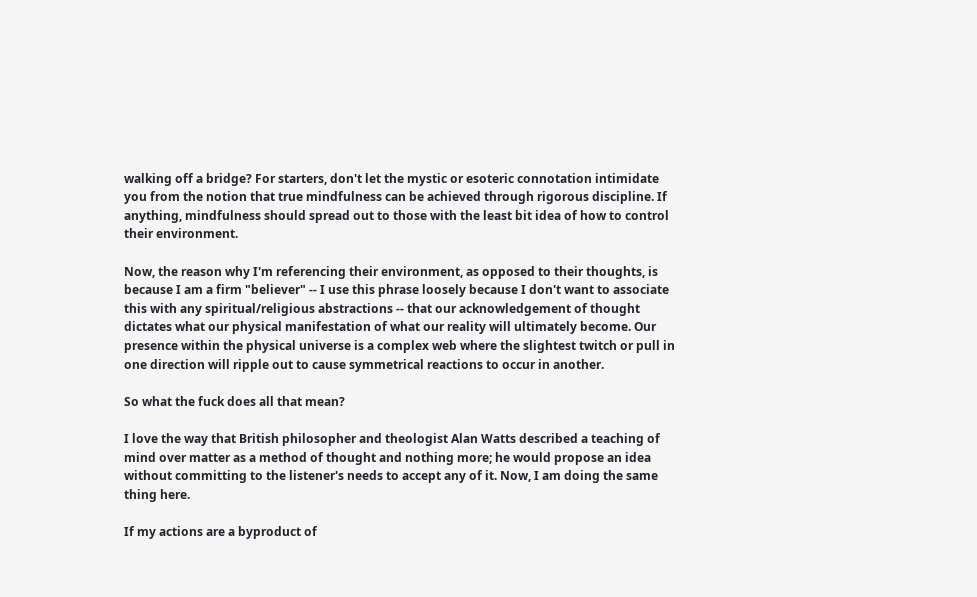walking off a bridge? For starters, don't let the mystic or esoteric connotation intimidate you from the notion that true mindfulness can be achieved through rigorous discipline. If anything, mindfulness should spread out to those with the least bit idea of how to control their environment.

Now, the reason why I'm referencing their environment, as opposed to their thoughts, is because I am a firm "believer" -- I use this phrase loosely because I don't want to associate this with any spiritual/religious abstractions -- that our acknowledgement of thought dictates what our physical manifestation of what our reality will ultimately become. Our presence within the physical universe is a complex web where the slightest twitch or pull in one direction will ripple out to cause symmetrical reactions to occur in another.

So what the fuck does all that mean?

I love the way that British philosopher and theologist Alan Watts described a teaching of mind over matter as a method of thought and nothing more; he would propose an idea without committing to the listener's needs to accept any of it. Now, I am doing the same thing here.

If my actions are a byproduct of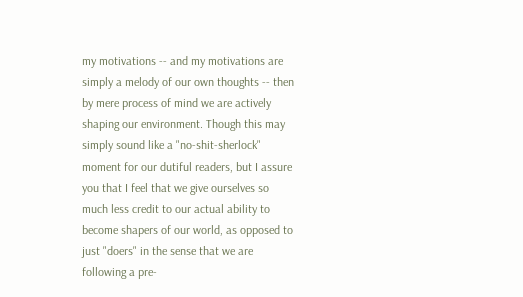my motivations -- and my motivations are simply a melody of our own thoughts -- then by mere process of mind we are actively shaping our environment. Though this may simply sound like a "no-shit-sherlock" moment for our dutiful readers, but I assure you that I feel that we give ourselves so much less credit to our actual ability to become shapers of our world, as opposed to just "doers" in the sense that we are following a pre-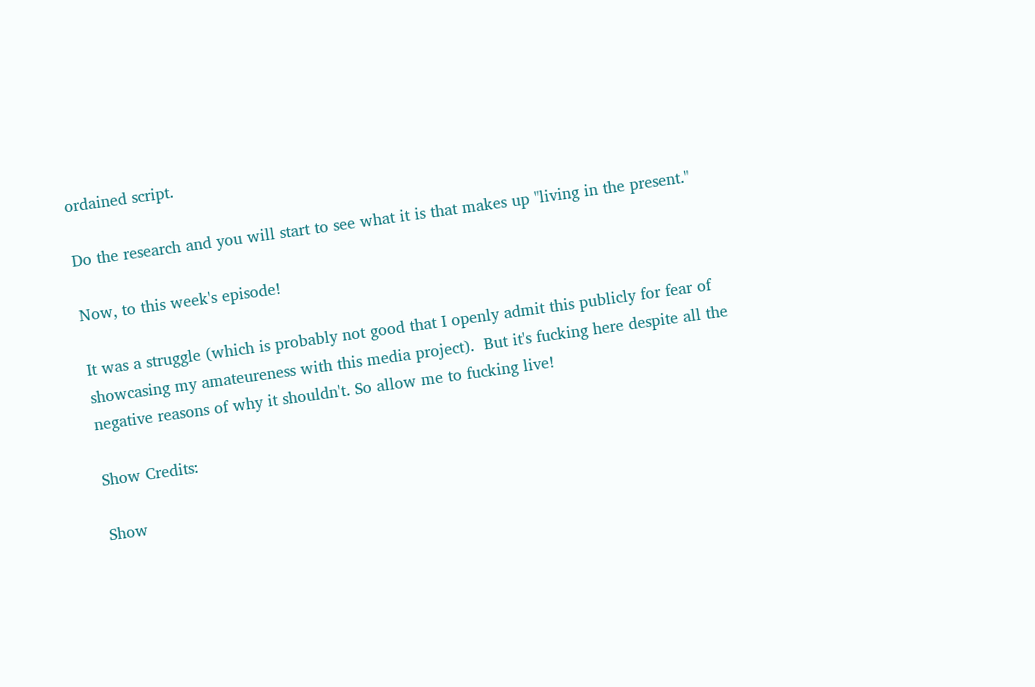ordained script.

Do the research and you will start to see what it is that makes up "living in the present."

Now, to this week's episode!

It was a struggle (which is probably not good that I openly admit this publicly for fear of showcasing my amateureness with this media project).  But it's fucking here despite all the negative reasons of why it shouldn't. So allow me to fucking live!

Show Credits:

Show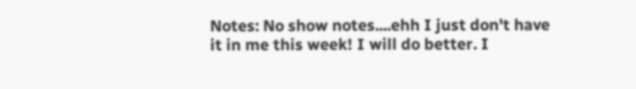Notes: No show notes....ehh I just don't have it in me this week! I will do better. I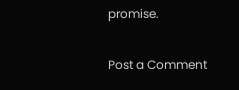promise.


Post a Comment